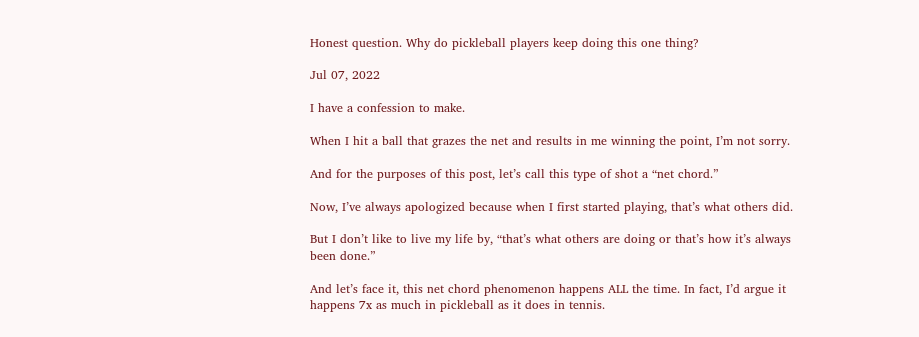Honest question. Why do pickleball players keep doing this one thing?

Jul 07, 2022

I have a confession to make.

When I hit a ball that grazes the net and results in me winning the point, I’m not sorry.

And for the purposes of this post, let’s call this type of shot a “net chord.”

Now, I’ve always apologized because when I first started playing, that’s what others did.

But I don’t like to live my life by, “that’s what others are doing or that’s how it’s always been done.”

And let’s face it, this net chord phenomenon happens ALL the time. In fact, I’d argue it happens 7x as much in pickleball as it does in tennis.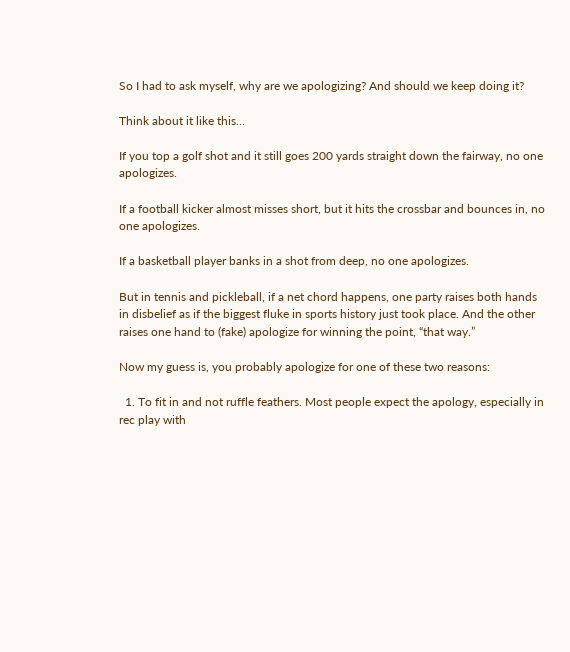So I had to ask myself, why are we apologizing? And should we keep doing it?

Think about it like this…

If you top a golf shot and it still goes 200 yards straight down the fairway, no one apologizes.

If a football kicker almost misses short, but it hits the crossbar and bounces in, no one apologizes.

If a basketball player banks in a shot from deep, no one apologizes.

But in tennis and pickleball, if a net chord happens, one party raises both hands in disbelief as if the biggest fluke in sports history just took place. And the other raises one hand to (fake) apologize for winning the point, “that way.”

Now my guess is, you probably apologize for one of these two reasons:

  1. To fit in and not ruffle feathers. Most people expect the apology, especially in rec play with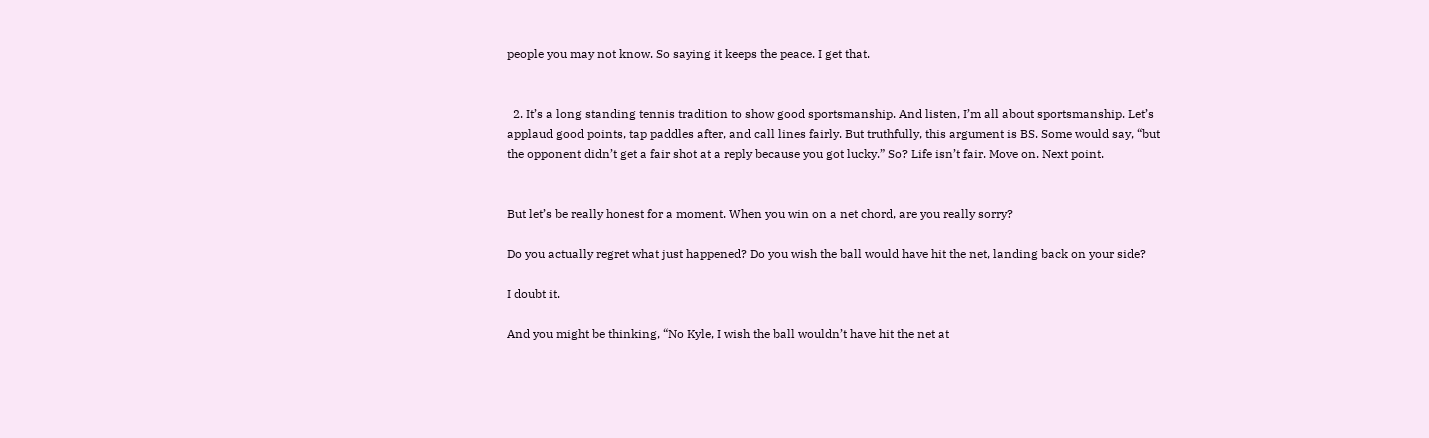people you may not know. So saying it keeps the peace. I get that.


  2. It’s a long standing tennis tradition to show good sportsmanship. And listen, I’m all about sportsmanship. Let’s applaud good points, tap paddles after, and call lines fairly. But truthfully, this argument is BS. Some would say, “but the opponent didn’t get a fair shot at a reply because you got lucky.” So? Life isn’t fair. Move on. Next point.


But let’s be really honest for a moment. When you win on a net chord, are you really sorry?

Do you actually regret what just happened? Do you wish the ball would have hit the net, landing back on your side?

I doubt it.

And you might be thinking, “No Kyle, I wish the ball wouldn’t have hit the net at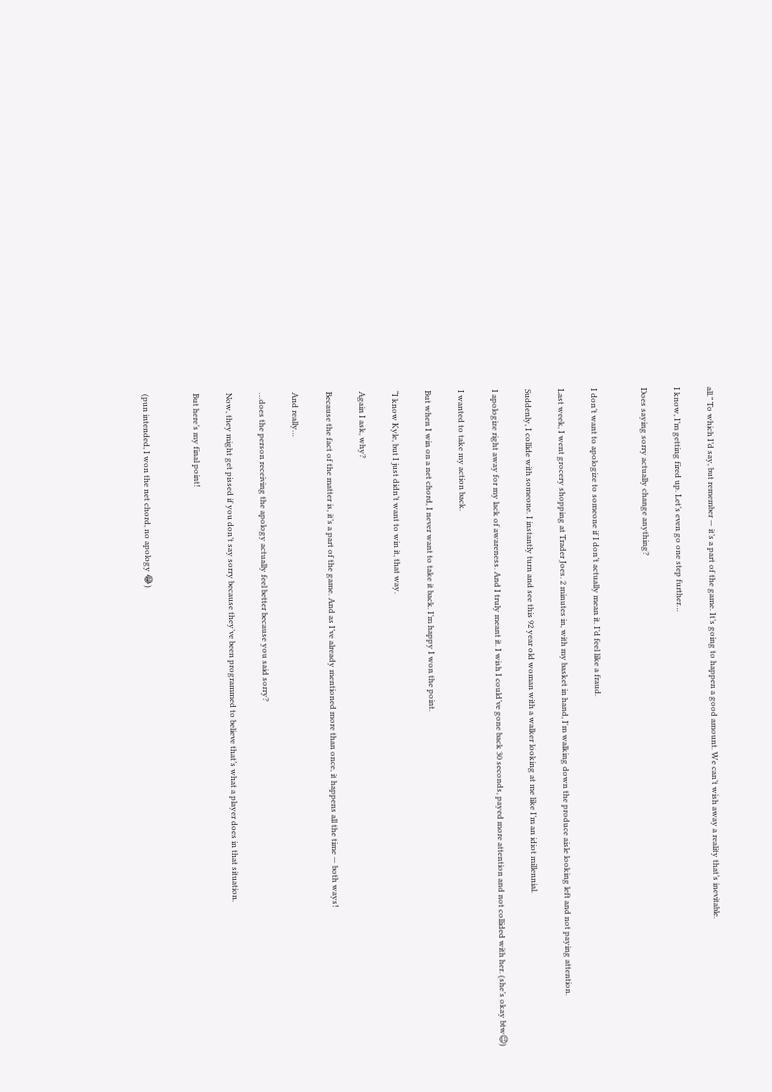all.” To which I’d say, but remember — it’s a part of the game. It’s going to happen a good amount. We can’t wish away a reality that’s inevitable.

I know, I’m getting fired up. Let’s even go one step further…

Does saying sorry actually change anything?


I don’t want to apologize to someone if I don’t actually mean it. I’d feel like a fraud.

Last week, I went grocery shopping at Trader Joes. 2 minutes in, with my basket in hand, I'm walking down the produce aisle looking left and not paying attention.

Suddenly, I collide with someone. I instantly turn and see this 92 year old woman with a walker looking at me like I’m an idiot millennial.

I apologize right away for my lack of awareness. And I truly meant it. I wish I could’ve gone back 30 seconds, payed more attention and not collided with her. (she’s okay btw😉)

I wanted to take my action back.

But when I win on a net chord, I never want to take it back. I’m happy I won the point.

“I know Kyle, but I just didn’t want to win it, that way.

Again I ask, why?

Because the fact of the matter is, it’s a part of the game. And as I’ve already mentioned more than once, it happens all the time — both ways!

And really…

…does the person receiving the apology actually feel better because you said sorry?

Now, they might get pissed if you don’t say sorry because they’ve been programmed to believe that’s what a player does in that situation.

But here’s my final point!


(pun intended, I won the net chord, no apology 😂)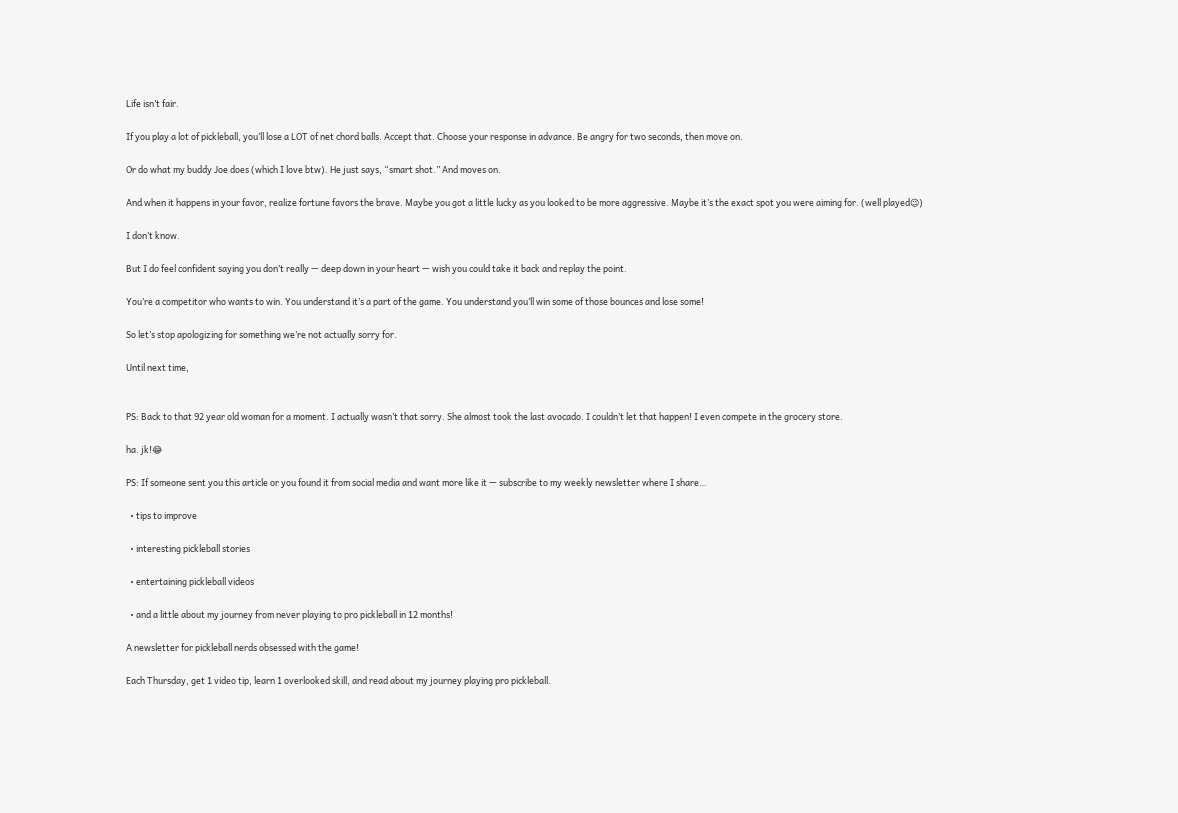Life isn’t fair.

If you play a lot of pickleball, you’ll lose a LOT of net chord balls. Accept that. Choose your response in advance. Be angry for two seconds, then move on.

Or do what my buddy Joe does (which I love btw). He just says, “smart shot.” And moves on.

And when it happens in your favor, realize fortune favors the brave. Maybe you got a little lucky as you looked to be more aggressive. Maybe it’s the exact spot you were aiming for. (well played😉)

I don’t know.

But I do feel confident saying you don’t really — deep down in your heart — wish you could take it back and replay the point.

You’re a competitor who wants to win. You understand it’s a part of the game. You understand you’ll win some of those bounces and lose some!

So let’s stop apologizing for something we’re not actually sorry for.

Until next time,


PS: Back to that 92 year old woman for a moment. I actually wasn’t that sorry. She almost took the last avocado. I couldn’t let that happen! I even compete in the grocery store.

ha. jk!😂

PS: If someone sent you this article or you found it from social media and want more like it — subscribe to my weekly newsletter where I share…

  • tips to improve

  • interesting pickleball stories

  • entertaining pickleball videos

  • and a little about my journey from never playing to pro pickleball in 12 months!

A newsletter for pickleball nerds obsessed with the game!

Each Thursday, get 1 video tip, learn 1 overlooked skill, and read about my journey playing pro pickleball.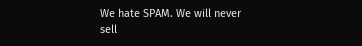We hate SPAM. We will never sell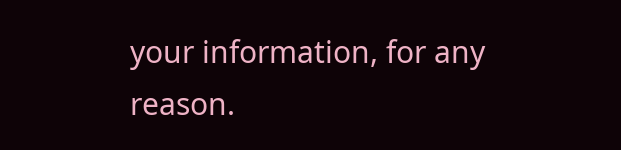your information, for any reason.